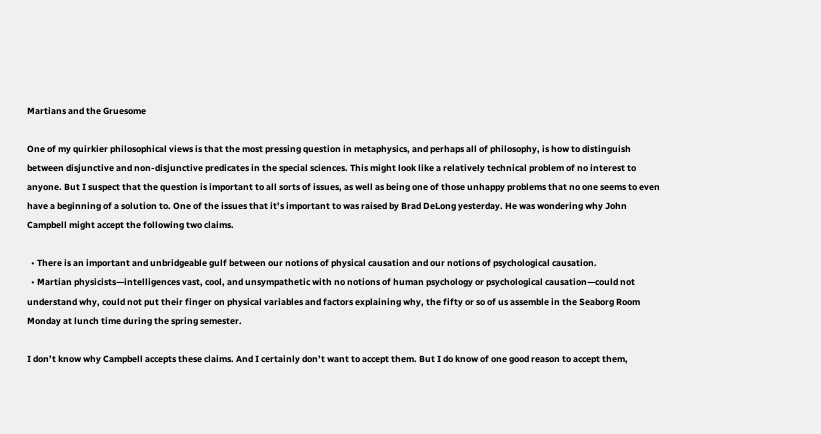Martians and the Gruesome

One of my quirkier philosophical views is that the most pressing question in metaphysics, and perhaps all of philosophy, is how to distinguish between disjunctive and non-disjunctive predicates in the special sciences. This might look like a relatively technical problem of no interest to anyone. But I suspect that the question is important to all sorts of issues, as well as being one of those unhappy problems that no one seems to even have a beginning of a solution to. One of the issues that it’s important to was raised by Brad DeLong yesterday. He was wondering why John Campbell might accept the following two claims.

  • There is an important and unbridgeable gulf between our notions of physical causation and our notions of psychological causation.
  • Martian physicists—intelligences vast, cool, and unsympathetic with no notions of human psychology or psychological causation—could not understand why, could not put their finger on physical variables and factors explaining why, the fifty or so of us assemble in the Seaborg Room Monday at lunch time during the spring semester.

I don’t know why Campbell accepts these claims. And I certainly don’t want to accept them. But I do know of one good reason to accept them,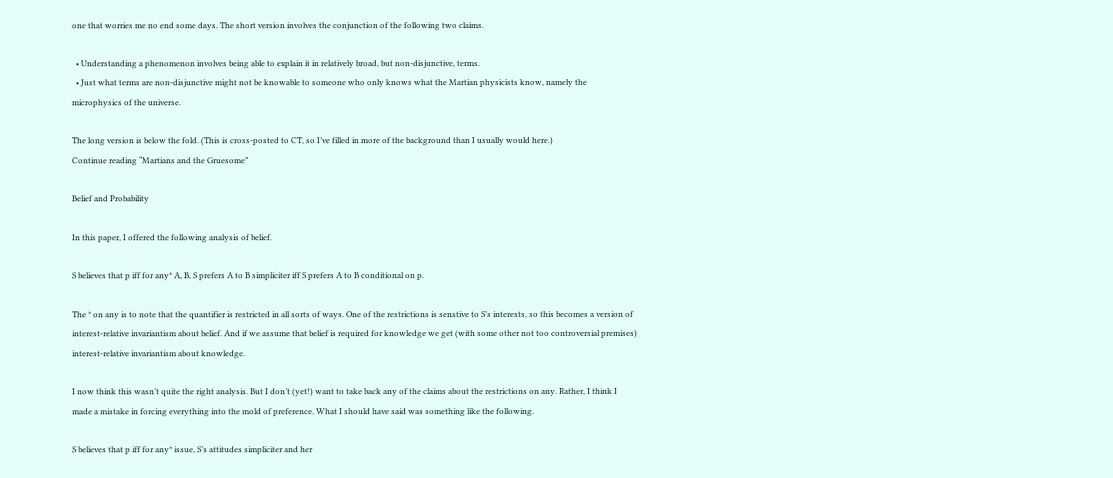one that worries me no end some days. The short version involves the conjunction of the following two claims.

  • Understanding a phenomenon involves being able to explain it in relatively broad, but non-disjunctive, terms.
  • Just what terms are non-disjunctive might not be knowable to someone who only knows what the Martian physicists know, namely the microphysics of the universe.

The long version is below the fold. (This is cross-posted to CT, so I’ve filled in more of the background than I usually would here.)
Continue reading “Martians and the Gruesome”

Belief and Probability

In this paper, I offered the following analysis of belief.

S believes that p iff for any* A, B, S prefers A to B simpliciter iff S prefers A to B conditional on p.

The * on any is to note that the quantifier is restricted in all sorts of ways. One of the restrictions is senstive to S’s interests, so this becomes a version of interest-relative invariantism about belief. And if we assume that belief is required for knowledge we get (with some other not too controversial premises) interest-relative invariantism about knowledge.

I now think this wasn’t quite the right analysis. But I don’t (yet!) want to take back any of the claims about the restrictions on any. Rather, I think I made a mistake in forcing everything into the mold of preference. What I should have said was something like the following.

S believes that p iff for any* issue, S’s attitudes simpliciter and her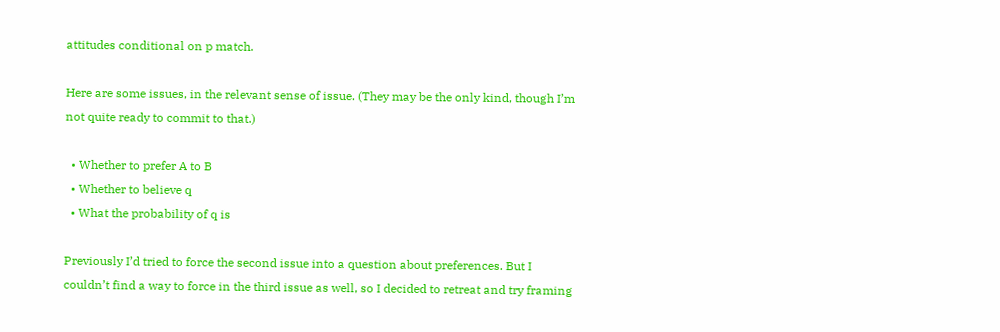attitudes conditional on p match.

Here are some issues, in the relevant sense of issue. (They may be the only kind, though I’m not quite ready to commit to that.)

  • Whether to prefer A to B
  • Whether to believe q
  • What the probability of q is

Previously I’d tried to force the second issue into a question about preferences. But I couldn’t find a way to force in the third issue as well, so I decided to retreat and try framing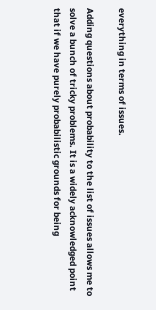everything in terms of issues.

Adding questions about probability to the list of issues allows me to solve a bunch of tricky problems. It is a widely acknowledged point that if we have purely probabilistic grounds for being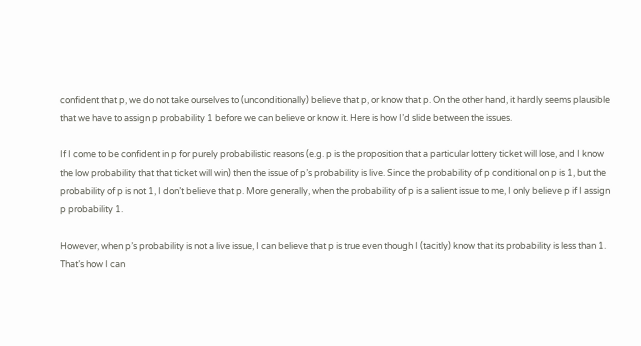confident that p, we do not take ourselves to (unconditionally) believe that p, or know that p. On the other hand, it hardly seems plausible that we have to assign p probability 1 before we can believe or know it. Here is how I’d slide between the issues.

If I come to be confident in p for purely probabilistic reasons (e.g. p is the proposition that a particular lottery ticket will lose, and I know the low probability that that ticket will win) then the issue of p’s probability is live. Since the probability of p conditional on p is 1, but the probability of p is not 1, I don’t believe that p. More generally, when the probability of p is a salient issue to me, I only believe p if I assign p probability 1.

However, when p’s probability is not a live issue, I can believe that p is true even though I (tacitly) know that its probability is less than 1. That’s how I can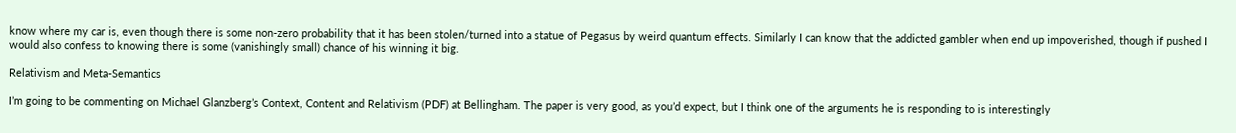know where my car is, even though there is some non-zero probability that it has been stolen/turned into a statue of Pegasus by weird quantum effects. Similarly I can know that the addicted gambler when end up impoverished, though if pushed I would also confess to knowing there is some (vanishingly small) chance of his winning it big.

Relativism and Meta-Semantics

I’m going to be commenting on Michael Glanzberg’s Context, Content and Relativism (PDF) at Bellingham. The paper is very good, as you’d expect, but I think one of the arguments he is responding to is interestingly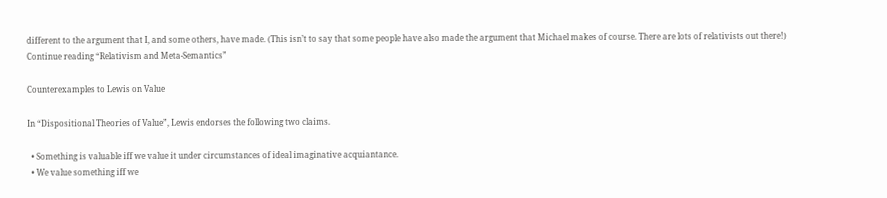different to the argument that I, and some others, have made. (This isn’t to say that some people have also made the argument that Michael makes of course. There are lots of relativists out there!)
Continue reading “Relativism and Meta-Semantics”

Counterexamples to Lewis on Value

In “Dispositional Theories of Value”, Lewis endorses the following two claims.

  • Something is valuable iff we value it under circumstances of ideal imaginative acquiantance.
  • We value something iff we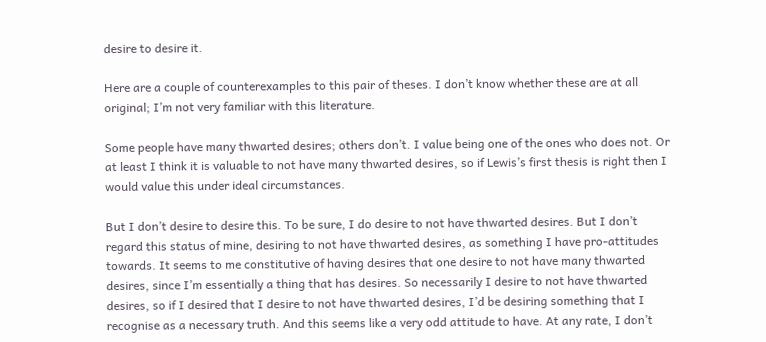desire to desire it.

Here are a couple of counterexamples to this pair of theses. I don’t know whether these are at all original; I’m not very familiar with this literature.

Some people have many thwarted desires; others don’t. I value being one of the ones who does not. Or at least I think it is valuable to not have many thwarted desires, so if Lewis’s first thesis is right then I would value this under ideal circumstances.

But I don’t desire to desire this. To be sure, I do desire to not have thwarted desires. But I don’t regard this status of mine, desiring to not have thwarted desires, as something I have pro-attitudes towards. It seems to me constitutive of having desires that one desire to not have many thwarted desires, since I’m essentially a thing that has desires. So necessarily I desire to not have thwarted desires, so if I desired that I desire to not have thwarted desires, I’d be desiring something that I recognise as a necessary truth. And this seems like a very odd attitude to have. At any rate, I don’t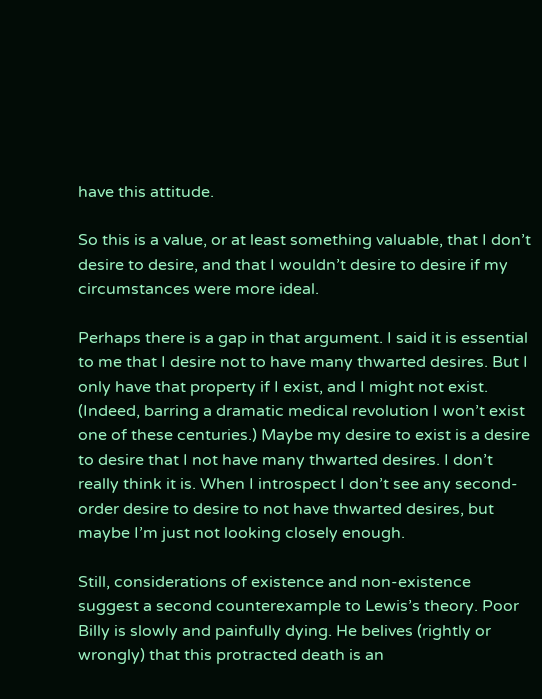have this attitude.

So this is a value, or at least something valuable, that I don’t desire to desire, and that I wouldn’t desire to desire if my circumstances were more ideal.

Perhaps there is a gap in that argument. I said it is essential to me that I desire not to have many thwarted desires. But I only have that property if I exist, and I might not exist. (Indeed, barring a dramatic medical revolution I won’t exist one of these centuries.) Maybe my desire to exist is a desire to desire that I not have many thwarted desires. I don’t really think it is. When I introspect I don’t see any second-order desire to desire to not have thwarted desires, but maybe I’m just not looking closely enough.

Still, considerations of existence and non-existence suggest a second counterexample to Lewis’s theory. Poor Billy is slowly and painfully dying. He belives (rightly or wrongly) that this protracted death is an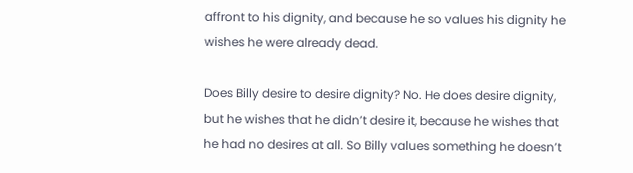affront to his dignity, and because he so values his dignity he wishes he were already dead.

Does Billy desire to desire dignity? No. He does desire dignity, but he wishes that he didn’t desire it, because he wishes that he had no desires at all. So Billy values something he doesn’t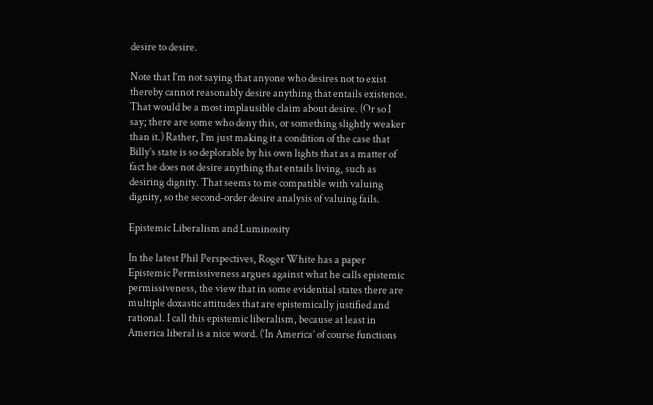desire to desire.

Note that I’m not saying that anyone who desires not to exist thereby cannot reasonably desire anything that entails existence. That would be a most implausible claim about desire. (Or so I say; there are some who deny this, or something slightly weaker than it.) Rather, I’m just making it a condition of the case that Billy’s state is so deplorable by his own lights that as a matter of fact he does not desire anything that entails living, such as desiring dignity. That seems to me compatible with valuing dignity, so the second-order desire analysis of valuing fails.

Epistemic Liberalism and Luminosity

In the latest Phil Perspectives, Roger White has a paper Epistemic Permissiveness argues against what he calls epistemic permissiveness, the view that in some evidential states there are multiple doxastic attitudes that are epistemically justified and rational. I call this epistemic liberalism, because at least in America liberal is a nice word. (‘In America’ of course functions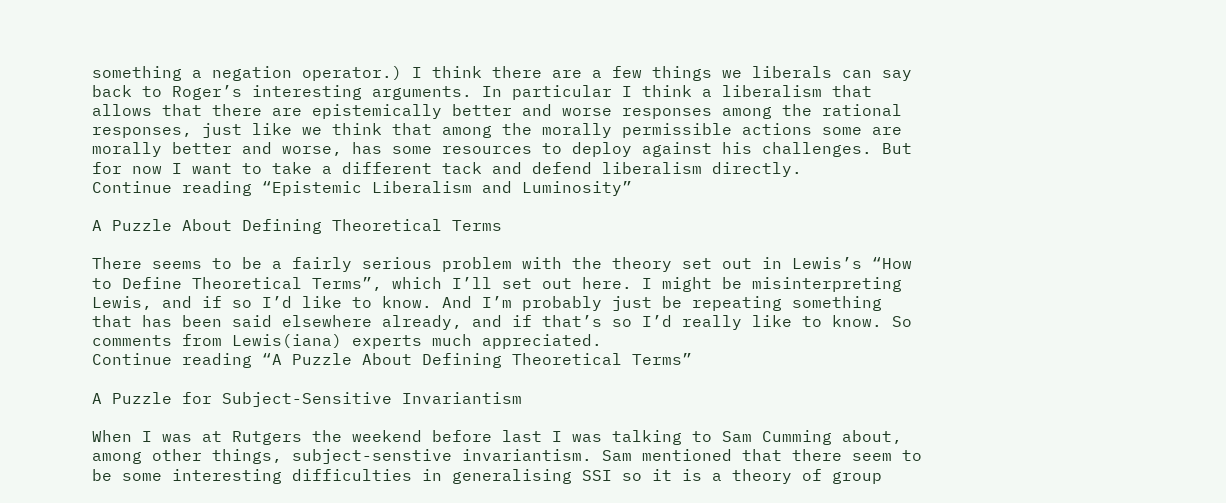something a negation operator.) I think there are a few things we liberals can say back to Roger’s interesting arguments. In particular I think a liberalism that allows that there are epistemically better and worse responses among the rational responses, just like we think that among the morally permissible actions some are morally better and worse, has some resources to deploy against his challenges. But for now I want to take a different tack and defend liberalism directly.
Continue reading “Epistemic Liberalism and Luminosity”

A Puzzle About Defining Theoretical Terms

There seems to be a fairly serious problem with the theory set out in Lewis’s “How to Define Theoretical Terms”, which I’ll set out here. I might be misinterpreting Lewis, and if so I’d like to know. And I’m probably just be repeating something that has been said elsewhere already, and if that’s so I’d really like to know. So comments from Lewis(iana) experts much appreciated.
Continue reading “A Puzzle About Defining Theoretical Terms”

A Puzzle for Subject-Sensitive Invariantism

When I was at Rutgers the weekend before last I was talking to Sam Cumming about, among other things, subject-senstive invariantism. Sam mentioned that there seem to be some interesting difficulties in generalising SSI so it is a theory of group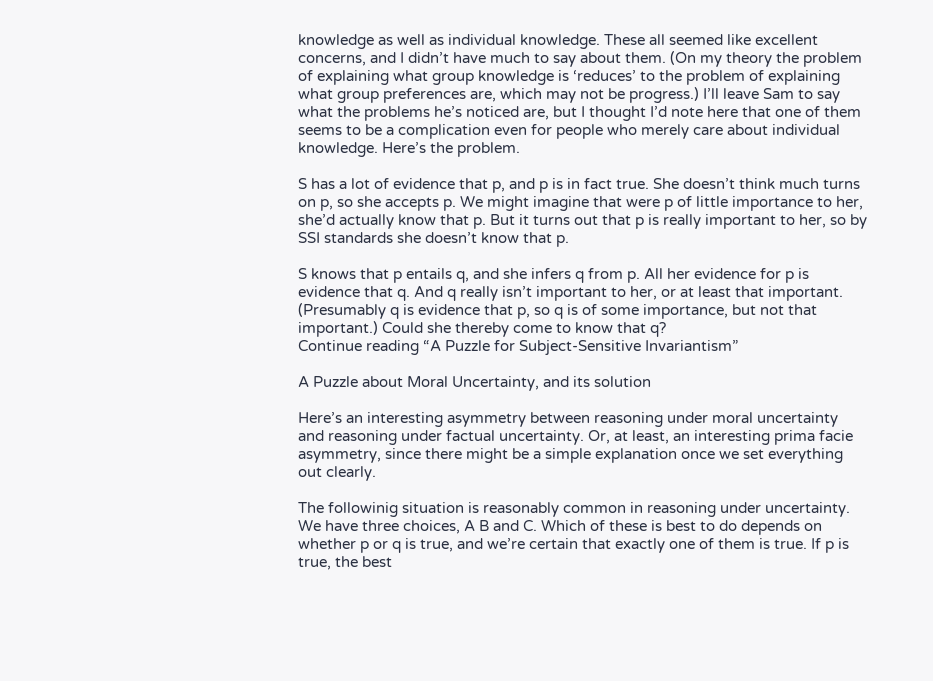knowledge as well as individual knowledge. These all seemed like excellent concerns, and I didn’t have much to say about them. (On my theory the problem of explaining what group knowledge is ‘reduces’ to the problem of explaining what group preferences are, which may not be progress.) I’ll leave Sam to say what the problems he’s noticed are, but I thought I’d note here that one of them seems to be a complication even for people who merely care about individual knowledge. Here’s the problem.

S has a lot of evidence that p, and p is in fact true. She doesn’t think much turns on p, so she accepts p. We might imagine that were p of little importance to her, she’d actually know that p. But it turns out that p is really important to her, so by SSI standards she doesn’t know that p.

S knows that p entails q, and she infers q from p. All her evidence for p is evidence that q. And q really isn’t important to her, or at least that important. (Presumably q is evidence that p, so q is of some importance, but not that important.) Could she thereby come to know that q?
Continue reading “A Puzzle for Subject-Sensitive Invariantism”

A Puzzle about Moral Uncertainty, and its solution

Here’s an interesting asymmetry between reasoning under moral uncertainty and reasoning under factual uncertainty. Or, at least, an interesting prima facie asymmetry, since there might be a simple explanation once we set everything out clearly.

The followinig situation is reasonably common in reasoning under uncertainty. We have three choices, A B and C. Which of these is best to do depends on whether p or q is true, and we’re certain that exactly one of them is true. If p is true, the best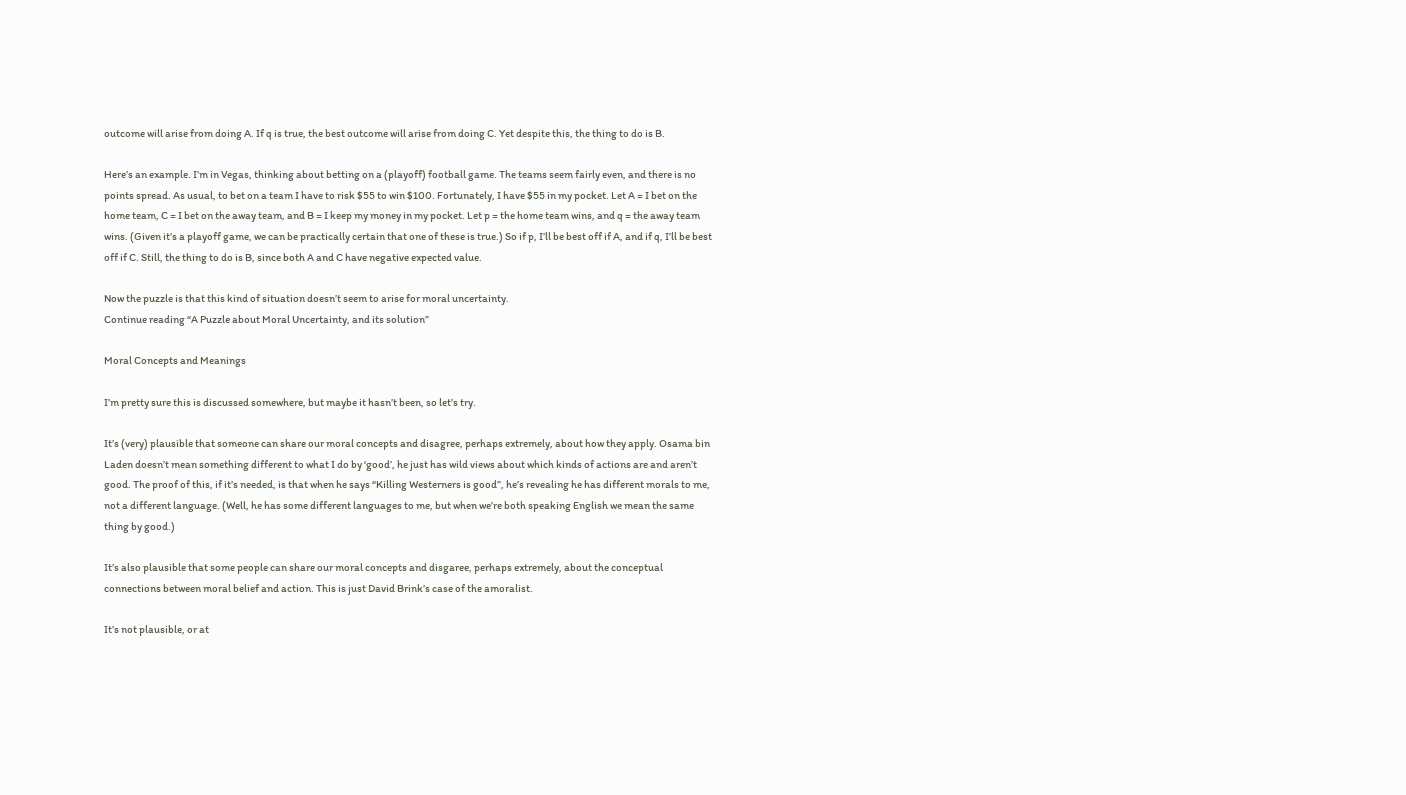outcome will arise from doing A. If q is true, the best outcome will arise from doing C. Yet despite this, the thing to do is B.

Here’s an example. I’m in Vegas, thinking about betting on a (playoff) football game. The teams seem fairly even, and there is no points spread. As usual, to bet on a team I have to risk $55 to win $100. Fortunately, I have $55 in my pocket. Let A = I bet on the home team, C = I bet on the away team, and B = I keep my money in my pocket. Let p = the home team wins, and q = the away team wins. (Given it’s a playoff game, we can be practically certain that one of these is true.) So if p, I’ll be best off if A, and if q, I’ll be best off if C. Still, the thing to do is B, since both A and C have negative expected value.

Now the puzzle is that this kind of situation doesn’t seem to arise for moral uncertainty.
Continue reading “A Puzzle about Moral Uncertainty, and its solution”

Moral Concepts and Meanings

I’m pretty sure this is discussed somewhere, but maybe it hasn’t been, so let’s try.

It’s (very) plausible that someone can share our moral concepts and disagree, perhaps extremely, about how they apply. Osama bin Laden doesn’t mean something different to what I do by ‘good’, he just has wild views about which kinds of actions are and aren’t good. The proof of this, if it’s needed, is that when he says “Killing Westerners is good”, he’s revealing he has different morals to me, not a different language. (Well, he has some different languages to me, but when we’re both speaking English we mean the same thing by good.)

It’s also plausible that some people can share our moral concepts and disgaree, perhaps extremely, about the conceptual connections between moral belief and action. This is just David Brink’s case of the amoralist.

It’s not plausible, or at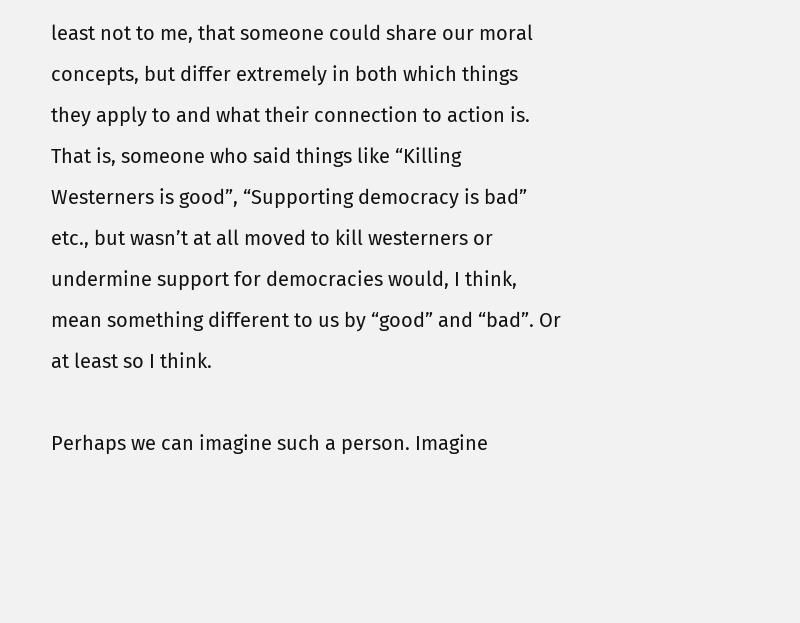least not to me, that someone could share our moral concepts, but differ extremely in both which things they apply to and what their connection to action is. That is, someone who said things like “Killing Westerners is good”, “Supporting democracy is bad” etc., but wasn’t at all moved to kill westerners or undermine support for democracies would, I think, mean something different to us by “good” and “bad”. Or at least so I think.

Perhaps we can imagine such a person. Imagine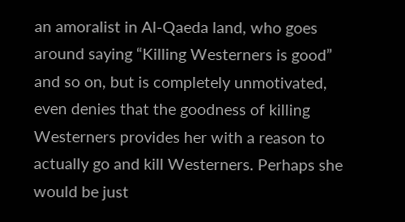an amoralist in Al-Qaeda land, who goes around saying “Killing Westerners is good” and so on, but is completely unmotivated, even denies that the goodness of killing Westerners provides her with a reason to actually go and kill Westerners. Perhaps she would be just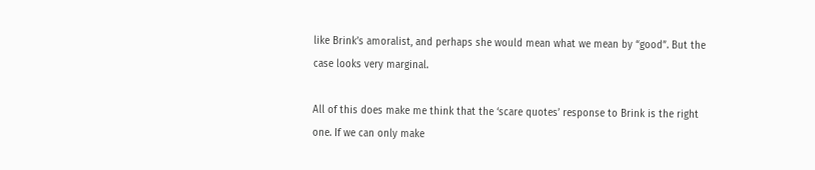like Brink’s amoralist, and perhaps she would mean what we mean by “good”. But the case looks very marginal.

All of this does make me think that the ‘scare quotes’ response to Brink is the right one. If we can only make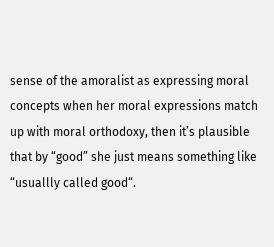sense of the amoralist as expressing moral concepts when her moral expressions match up with moral orthodoxy, then it’s plausible that by “good” she just means something like “usuallly called good“.